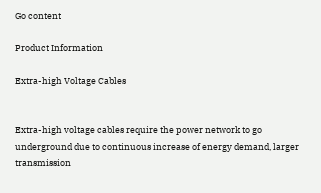Go content

Product Information

Extra-high Voltage Cables


Extra-high voltage cables require the power network to go underground due to continuous increase of energy demand, larger transmission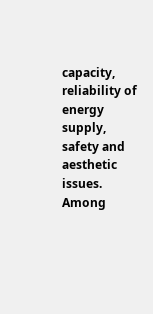capacity, reliability of energy supply, safety and aesthetic issues. Among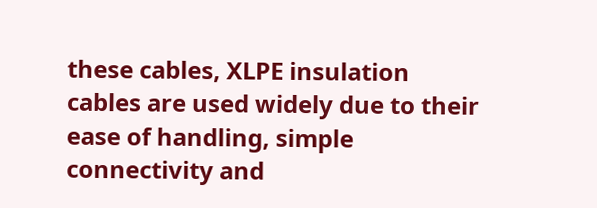these cables, XLPE insulation cables are used widely due to their ease of handling, simple connectivity and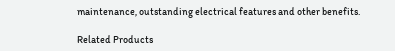maintenance, outstanding electrical features and other benefits.

Related Products